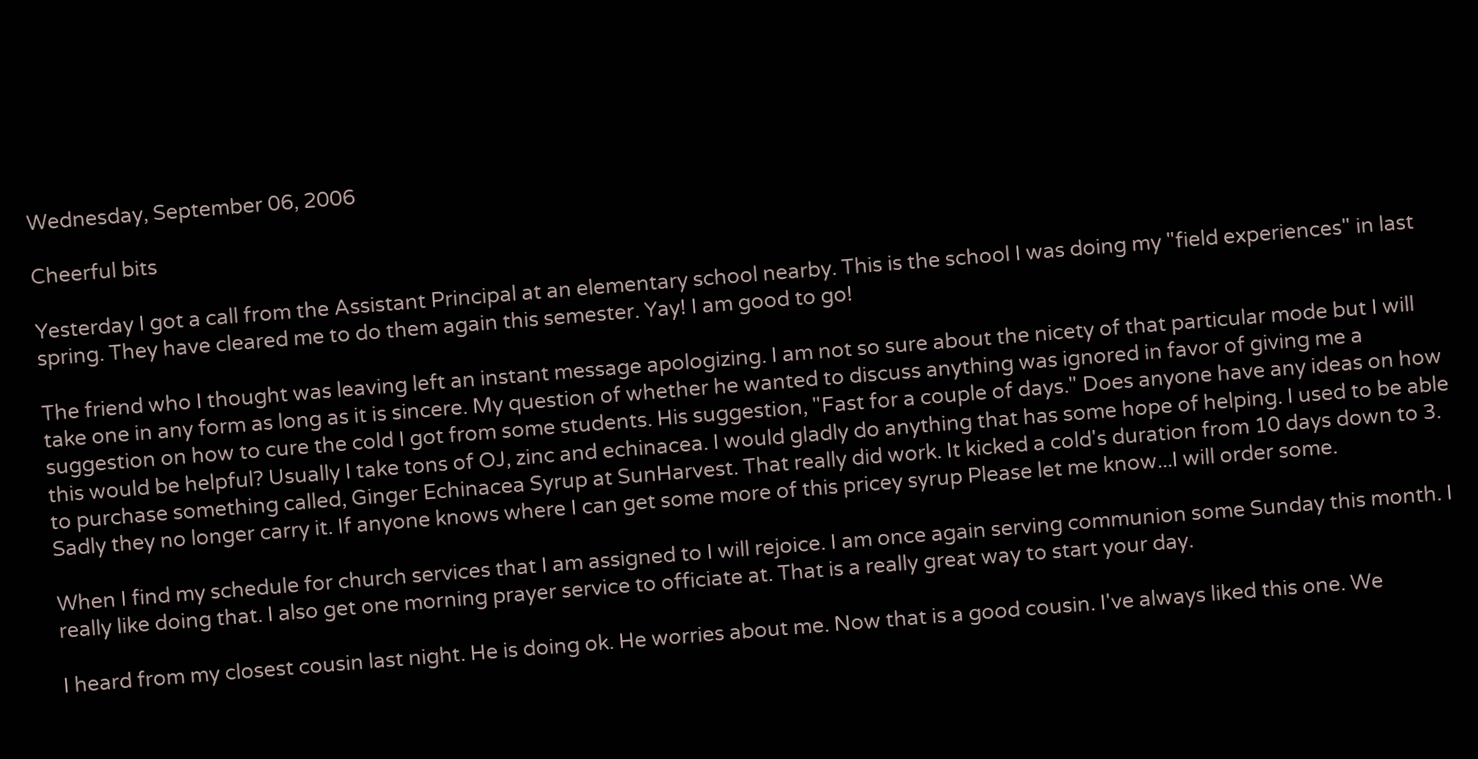Wednesday, September 06, 2006

Cheerful bits

Yesterday I got a call from the Assistant Principal at an elementary school nearby. This is the school I was doing my "field experiences" in last spring. They have cleared me to do them again this semester. Yay! I am good to go!

The friend who I thought was leaving left an instant message apologizing. I am not so sure about the nicety of that particular mode but I will take one in any form as long as it is sincere. My question of whether he wanted to discuss anything was ignored in favor of giving me a suggestion on how to cure the cold I got from some students. His suggestion, "Fast for a couple of days." Does anyone have any ideas on how this would be helpful? Usually I take tons of OJ, zinc and echinacea. I would gladly do anything that has some hope of helping. I used to be able to purchase something called, Ginger Echinacea Syrup at SunHarvest. That really did work. It kicked a cold's duration from 10 days down to 3. Sadly they no longer carry it. If anyone knows where I can get some more of this pricey syrup Please let me know...I will order some.

When I find my schedule for church services that I am assigned to I will rejoice. I am once again serving communion some Sunday this month. I really like doing that. I also get one morning prayer service to officiate at. That is a really great way to start your day.

I heard from my closest cousin last night. He is doing ok. He worries about me. Now that is a good cousin. I've always liked this one. We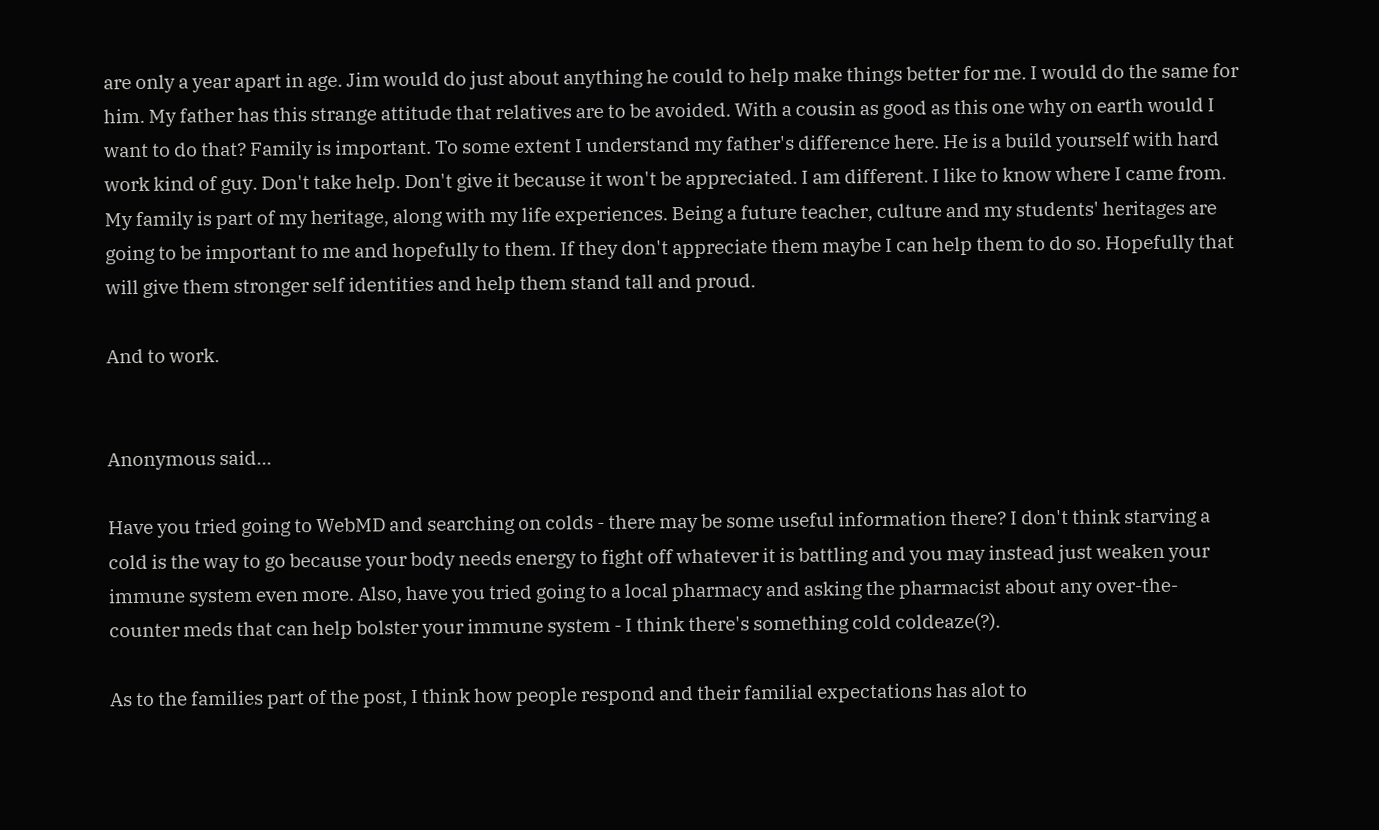are only a year apart in age. Jim would do just about anything he could to help make things better for me. I would do the same for him. My father has this strange attitude that relatives are to be avoided. With a cousin as good as this one why on earth would I want to do that? Family is important. To some extent I understand my father's difference here. He is a build yourself with hard work kind of guy. Don't take help. Don't give it because it won't be appreciated. I am different. I like to know where I came from. My family is part of my heritage, along with my life experiences. Being a future teacher, culture and my students' heritages are going to be important to me and hopefully to them. If they don't appreciate them maybe I can help them to do so. Hopefully that will give them stronger self identities and help them stand tall and proud.

And to work.


Anonymous said...

Have you tried going to WebMD and searching on colds - there may be some useful information there? I don't think starving a cold is the way to go because your body needs energy to fight off whatever it is battling and you may instead just weaken your immune system even more. Also, have you tried going to a local pharmacy and asking the pharmacist about any over-the-counter meds that can help bolster your immune system - I think there's something cold coldeaze(?).

As to the families part of the post, I think how people respond and their familial expectations has alot to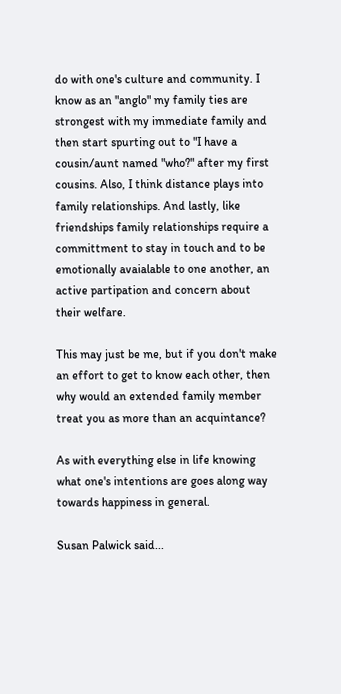do with one's culture and community. I know as an "anglo" my family ties are strongest with my immediate family and then start spurting out to "I have a cousin/aunt named "who?" after my first cousins. Also, I think distance plays into family relationships. And lastly, like friendships family relationships require a committment to stay in touch and to be emotionally avaialable to one another, an active partipation and concern about their welfare.

This may just be me, but if you don't make an effort to get to know each other, then why would an extended family member treat you as more than an acquintance?

As with everything else in life knowing what one's intentions are goes along way towards happiness in general.

Susan Palwick said...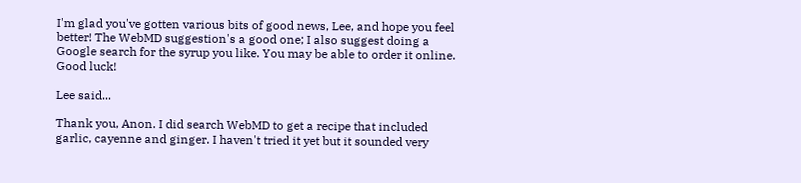I'm glad you've gotten various bits of good news, Lee, and hope you feel better! The WebMD suggestion's a good one; I also suggest doing a Google search for the syrup you like. You may be able to order it online. Good luck!

Lee said...

Thank you, Anon. I did search WebMD to get a recipe that included garlic, cayenne and ginger. I haven't tried it yet but it sounded very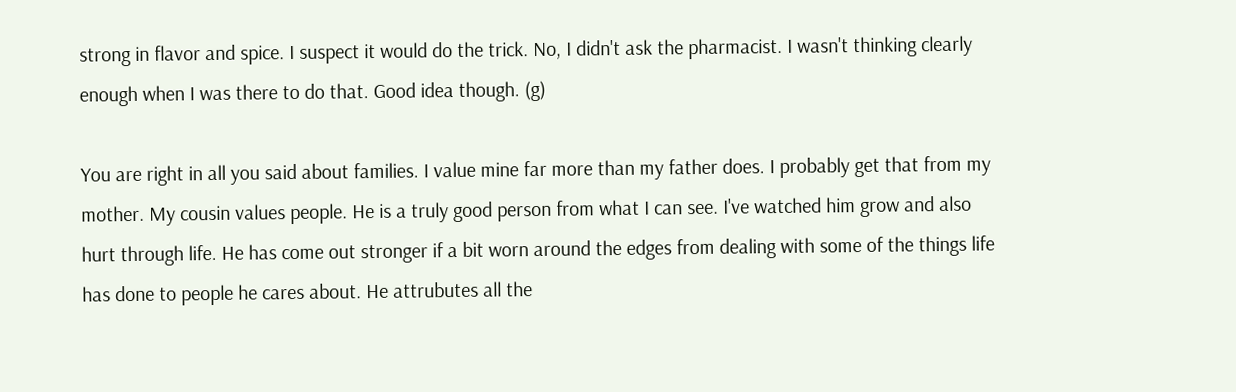strong in flavor and spice. I suspect it would do the trick. No, I didn't ask the pharmacist. I wasn't thinking clearly enough when I was there to do that. Good idea though. (g)

You are right in all you said about families. I value mine far more than my father does. I probably get that from my mother. My cousin values people. He is a truly good person from what I can see. I've watched him grow and also hurt through life. He has come out stronger if a bit worn around the edges from dealing with some of the things life has done to people he cares about. He attrubutes all the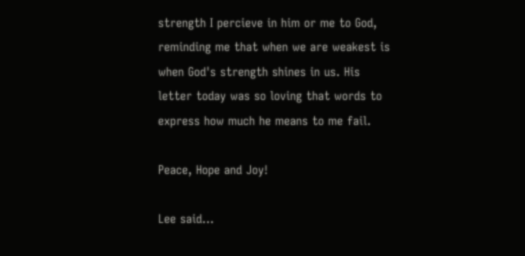strength I percieve in him or me to God, reminding me that when we are weakest is when God's strength shines in us. His letter today was so loving that words to express how much he means to me fail.

Peace, Hope and Joy!

Lee said...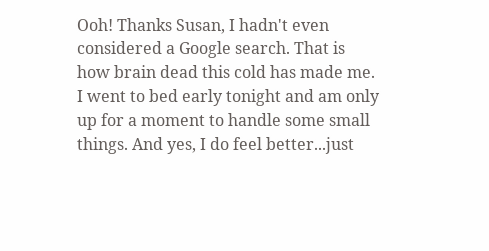Ooh! Thanks Susan, I hadn't even considered a Google search. That is how brain dead this cold has made me. I went to bed early tonight and am only up for a moment to handle some small things. And yes, I do feel better...just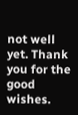not well yet. Thank you for the good wishes.